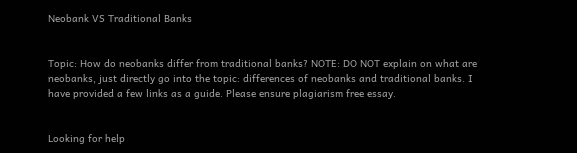Neobank VS Traditional Banks


Topic: How do neobanks differ from traditional banks? NOTE: DO NOT explain on what are neobanks, just directly go into the topic: differences of neobanks and traditional banks. I have provided a few links as a guide. Please ensure plagiarism free essay.


Looking for help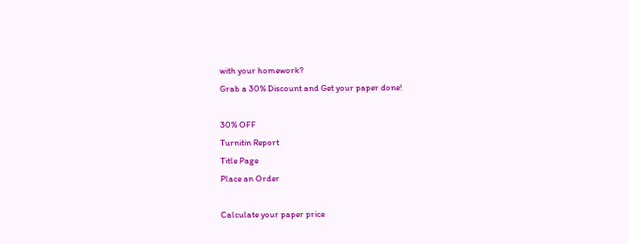with your homework?
Grab a 30% Discount and Get your paper done!

30% OFF
Turnitin Report
Title Page
Place an Order

Calculate your paper price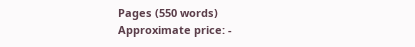Pages (550 words)
Approximate price: -